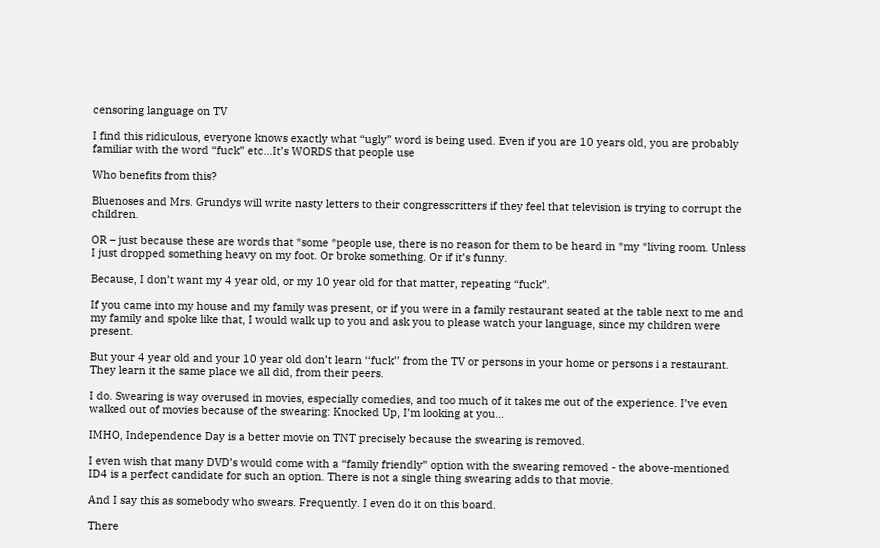censoring language on TV

I find this ridiculous, everyone knows exactly what “ugly” word is being used. Even if you are 10 years old, you are probably familiar with the word “fuck” etc…It’s WORDS that people use

Who benefits from this?

Bluenoses and Mrs. Grundys will write nasty letters to their congresscritters if they feel that television is trying to corrupt the children.

OR – just because these are words that *some *people use, there is no reason for them to be heard in *my *living room. Unless I just dropped something heavy on my foot. Or broke something. Or if it’s funny.

Because, I don’t want my 4 year old, or my 10 year old for that matter, repeating “fuck”.

If you came into my house and my family was present, or if you were in a family restaurant seated at the table next to me and my family and spoke like that, I would walk up to you and ask you to please watch your language, since my children were present.

But your 4 year old and your 10 year old don’t learn ‘‘fuck’’ from the TV or persons in your home or persons i a restaurant. They learn it the same place we all did, from their peers.

I do. Swearing is way overused in movies, especially comedies, and too much of it takes me out of the experience. I’ve even walked out of movies because of the swearing: Knocked Up, I’m looking at you…

IMHO, Independence Day is a better movie on TNT precisely because the swearing is removed.

I even wish that many DVD’s would come with a “family friendly” option with the swearing removed - the above-mentioned ID4 is a perfect candidate for such an option. There is not a single thing swearing adds to that movie.

And I say this as somebody who swears. Frequently. I even do it on this board.

There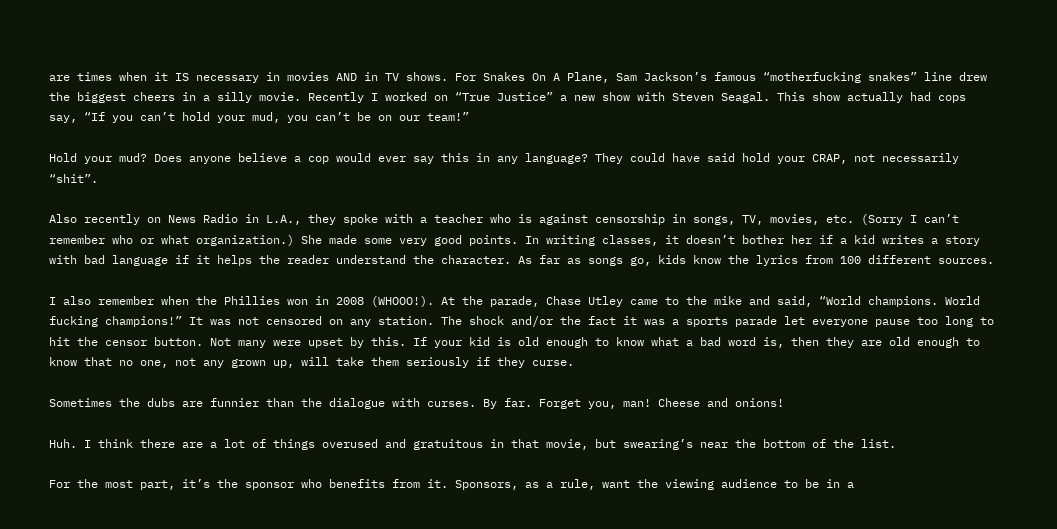are times when it IS necessary in movies AND in TV shows. For Snakes On A Plane, Sam Jackson’s famous “motherfucking snakes” line drew the biggest cheers in a silly movie. Recently I worked on “True Justice” a new show with Steven Seagal. This show actually had cops say, “If you can’t hold your mud, you can’t be on our team!”

Hold your mud? Does anyone believe a cop would ever say this in any language? They could have said hold your CRAP, not necessarily “shit”.

Also recently on News Radio in L.A., they spoke with a teacher who is against censorship in songs, TV, movies, etc. (Sorry I can’t remember who or what organization.) She made some very good points. In writing classes, it doesn’t bother her if a kid writes a story with bad language if it helps the reader understand the character. As far as songs go, kids know the lyrics from 100 different sources.

I also remember when the Phillies won in 2008 (WHOOO!). At the parade, Chase Utley came to the mike and said, “World champions. World fucking champions!” It was not censored on any station. The shock and/or the fact it was a sports parade let everyone pause too long to hit the censor button. Not many were upset by this. If your kid is old enough to know what a bad word is, then they are old enough to know that no one, not any grown up, will take them seriously if they curse.

Sometimes the dubs are funnier than the dialogue with curses. By far. Forget you, man! Cheese and onions!

Huh. I think there are a lot of things overused and gratuitous in that movie, but swearing’s near the bottom of the list.

For the most part, it’s the sponsor who benefits from it. Sponsors, as a rule, want the viewing audience to be in a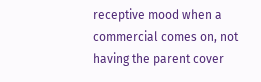receptive mood when a commercial comes on, not having the parent cover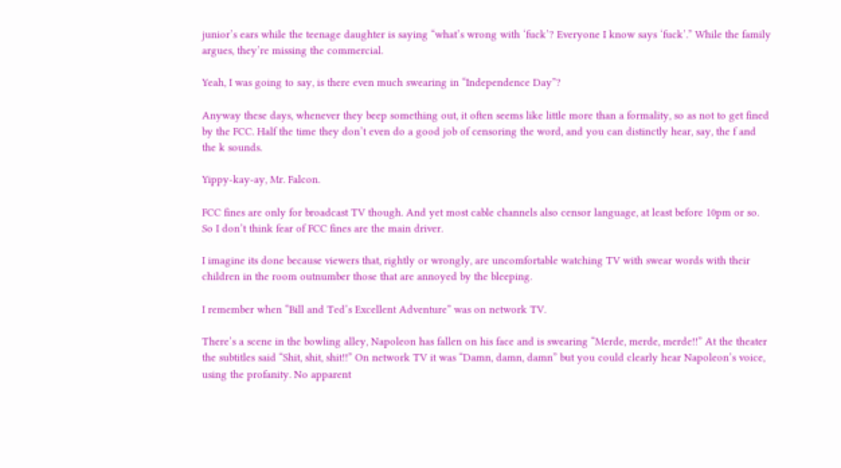junior’s ears while the teenage daughter is saying “what’s wrong with ‘fuck’? Everyone I know says ‘fuck’.” While the family argues, they’re missing the commercial.

Yeah, I was going to say, is there even much swearing in “Independence Day”?

Anyway these days, whenever they beep something out, it often seems like little more than a formality, so as not to get fined by the FCC. Half the time they don’t even do a good job of censoring the word, and you can distinctly hear, say, the f and the k sounds.

Yippy-kay-ay, Mr. Falcon.

FCC fines are only for broadcast TV though. And yet most cable channels also censor language, at least before 10pm or so. So I don’t think fear of FCC fines are the main driver.

I imagine its done because viewers that, rightly or wrongly, are uncomfortable watching TV with swear words with their children in the room outnumber those that are annoyed by the bleeping.

I remember when “Bill and Ted’s Excellent Adventure” was on network TV.

There’s a scene in the bowling alley, Napoleon has fallen on his face and is swearing “Merde, merde, merde!!” At the theater the subtitles said “Shit, shit, shit!!” On network TV it was “Damn, damn, damn” but you could clearly hear Napoleon’s voice, using the profanity. No apparent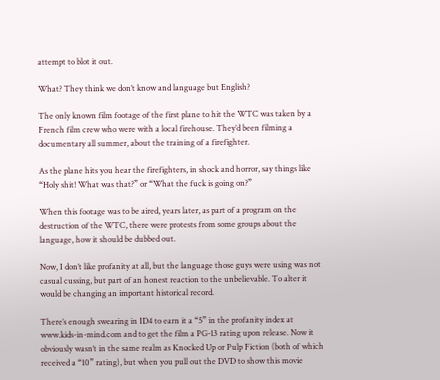attempt to blot it out.

What? They think we don’t know and language but English?

The only known film footage of the first plane to hit the WTC was taken by a French film crew who were with a local firehouse. They’d been filming a documentary all summer, about the training of a firefighter.

As the plane hits you hear the firefighters, in shock and horror, say things like “Holy shit! What was that?” or “What the fuck is going on?”

When this footage was to be aired, years later, as part of a program on the destruction of the WTC, there were protests from some groups about the language, how it should be dubbed out.

Now, I don’t like profanity at all, but the language those guys were using was not casual cussing, but part of an honest reaction to the unbelievable. To alter it would be changing an important historical record.

There’s enough swearing in ID4 to earn it a “5” in the profanity index at www.kids-in-mind.com and to get the film a PG-13 rating upon release. Now it obviously wasn’t in the same realm as Knocked Up or Pulp Fiction (both of which received a “10” rating), but when you pull out the DVD to show this movie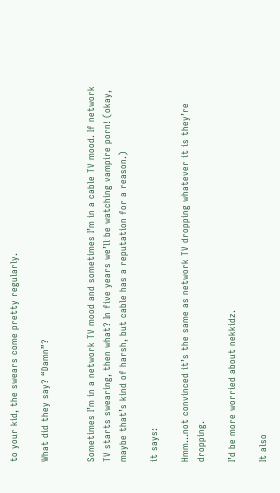to your kid, the swears come pretty regularly.

What did they say? “Damn”?


Sometimes I’m in a network TV mood and sometimes I’m in a cable TV mood. If network TV starts swearing, then what? In five years we’ll be watching vampire porn! (okay, maybe that’s kind of harsh, but cable has a reputation for a reason.)

it says:

Hmm…not convinced it’s the same as network TV dropping whatever it is they’re dropping.

I’d be more worried about nekkidz.

It also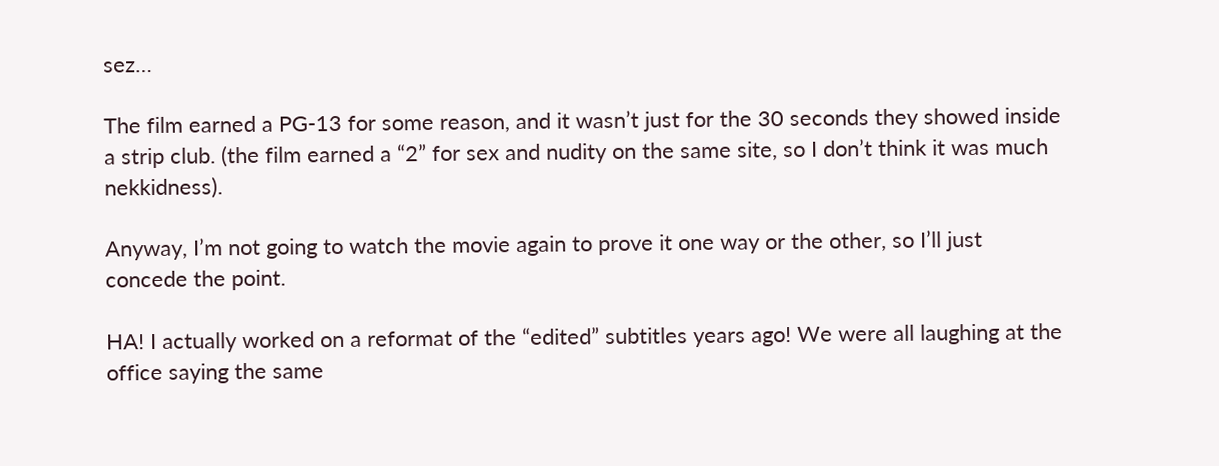sez…

The film earned a PG-13 for some reason, and it wasn’t just for the 30 seconds they showed inside a strip club. (the film earned a “2” for sex and nudity on the same site, so I don’t think it was much nekkidness).

Anyway, I’m not going to watch the movie again to prove it one way or the other, so I’ll just concede the point.

HA! I actually worked on a reformat of the “edited” subtitles years ago! We were all laughing at the office saying the same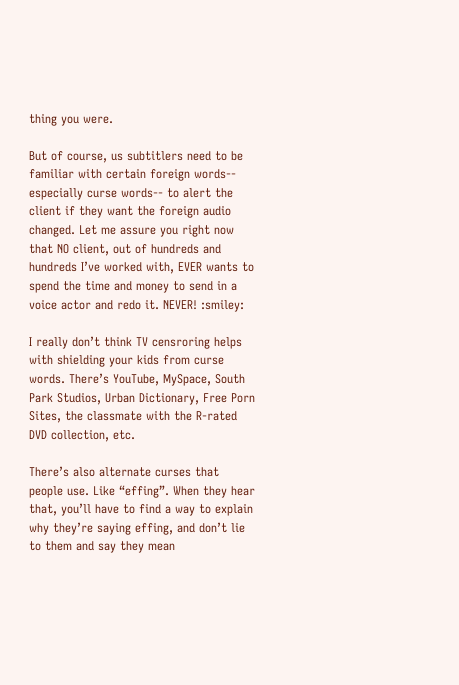thing you were.

But of course, us subtitlers need to be familiar with certain foreign words-- especially curse words-- to alert the client if they want the foreign audio changed. Let me assure you right now that NO client, out of hundreds and hundreds I’ve worked with, EVER wants to spend the time and money to send in a voice actor and redo it. NEVER! :smiley:

I really don’t think TV censroring helps with shielding your kids from curse words. There’s YouTube, MySpace, South Park Studios, Urban Dictionary, Free Porn Sites, the classmate with the R-rated DVD collection, etc.

There’s also alternate curses that people use. Like “effing”. When they hear that, you’ll have to find a way to explain why they’re saying effing, and don’t lie to them and say they mean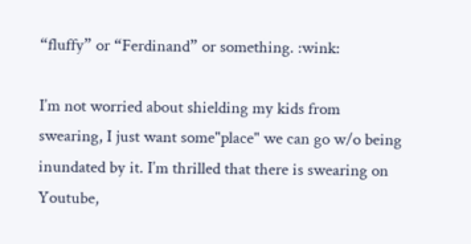“fluffy” or “Ferdinand” or something. :wink:

I’m not worried about shielding my kids from swearing, I just want some"place" we can go w/o being inundated by it. I’m thrilled that there is swearing on Youtube,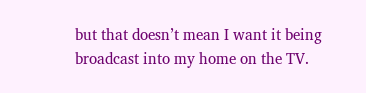but that doesn’t mean I want it being broadcast into my home on the TV.